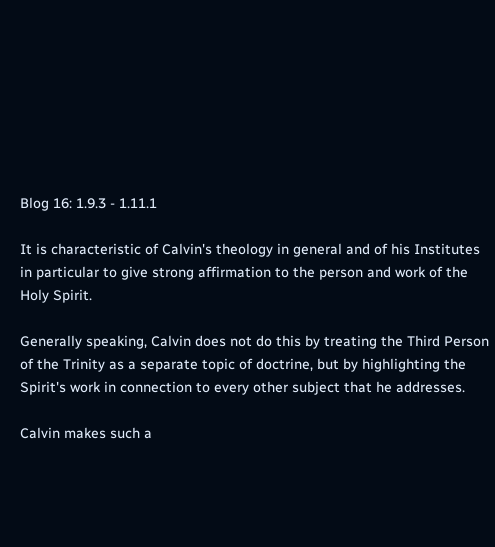Blog 16: 1.9.3 - 1.11.1

It is characteristic of Calvin's theology in general and of his Institutes in particular to give strong affirmation to the person and work of the Holy Spirit.

Generally speaking, Calvin does not do this by treating the Third Person of the Trinity as a separate topic of doctrine, but by highlighting the Spirit's work in connection to every other subject that he addresses.

Calvin makes such a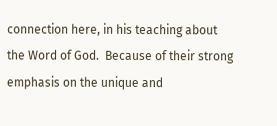connection here, in his teaching about the Word of God.  Because of their strong emphasis on the unique and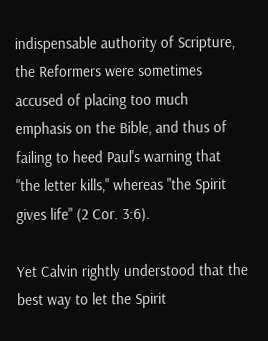indispensable authority of Scripture, the Reformers were sometimes accused of placing too much emphasis on the Bible, and thus of failing to heed Paul's warning that "the letter kills," whereas "the Spirit gives life" (2 Cor. 3:6).

Yet Calvin rightly understood that the best way to let the Spirit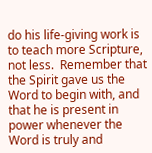do his life-giving work is to teach more Scripture, not less.  Remember that the Spirit gave us the Word to begin with, and that he is present in power whenever the Word is truly and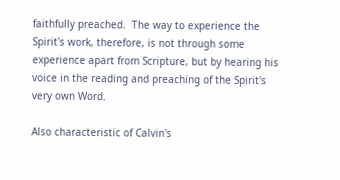faithfully preached.  The way to experience the Spirit's work, therefore, is not through some experience apart from Scripture, but by hearing his voice in the reading and preaching of the Spirit's very own Word.

Also characteristic of Calvin's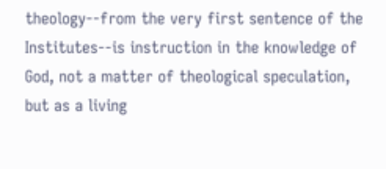theology--from the very first sentence of the Institutes--is instruction in the knowledge of God, not a matter of theological speculation, but as a living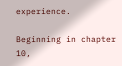experience.

Beginning in chapter 10,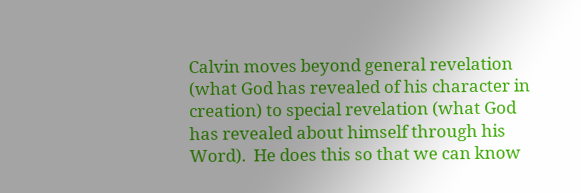Calvin moves beyond general revelation (what God has revealed of his character in creation) to special revelation (what God has revealed about himself through his Word).  He does this so that we can know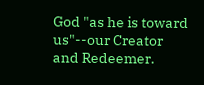God "as he is toward us"--our Creator and Redeemer.